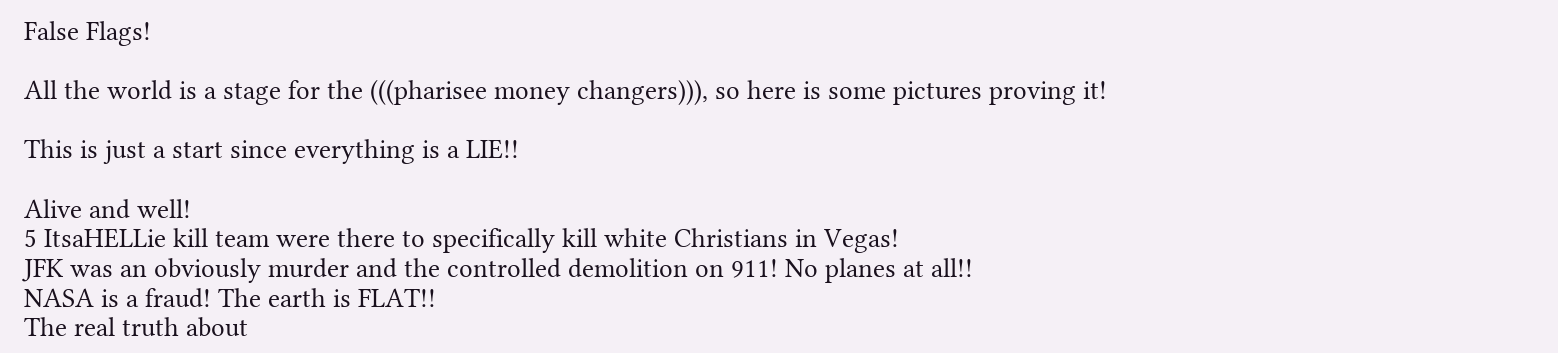False Flags!

All the world is a stage for the (((pharisee money changers))), so here is some pictures proving it!

This is just a start since everything is a LIE!!

Alive and well!
5 ItsaHELLie kill team were there to specifically kill white Christians in Vegas!
JFK was an obviously murder and the controlled demolition on 911! No planes at all!!
NASA is a fraud! The earth is FLAT!!
The real truth about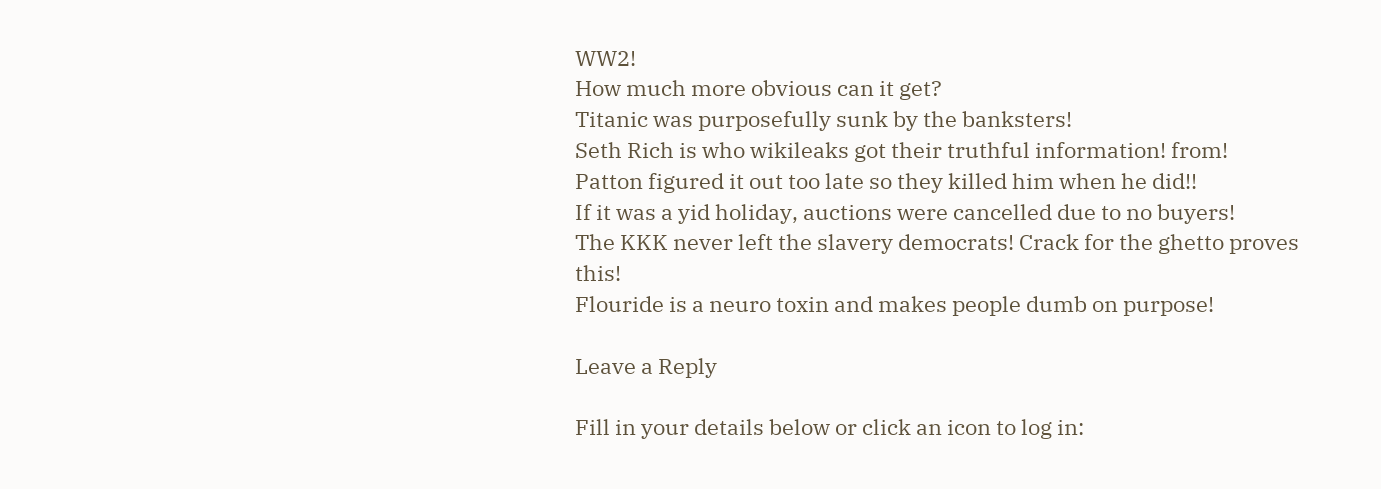WW2!
How much more obvious can it get?
Titanic was purposefully sunk by the banksters!
Seth Rich is who wikileaks got their truthful information! from!
Patton figured it out too late so they killed him when he did!!
If it was a yid holiday, auctions were cancelled due to no buyers!
The KKK never left the slavery democrats! Crack for the ghetto proves this!
Flouride is a neuro toxin and makes people dumb on purpose!

Leave a Reply

Fill in your details below or click an icon to log in: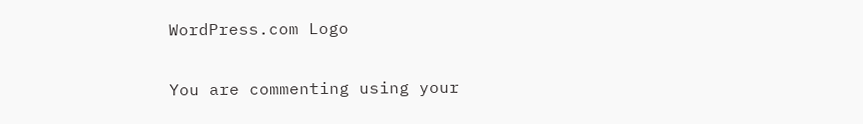WordPress.com Logo

You are commenting using your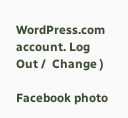WordPress.com account. Log Out /  Change )

Facebook photo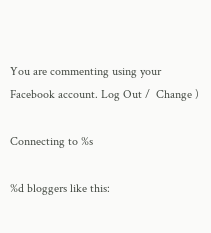You are commenting using your Facebook account. Log Out /  Change )

Connecting to %s

%d bloggers like this: